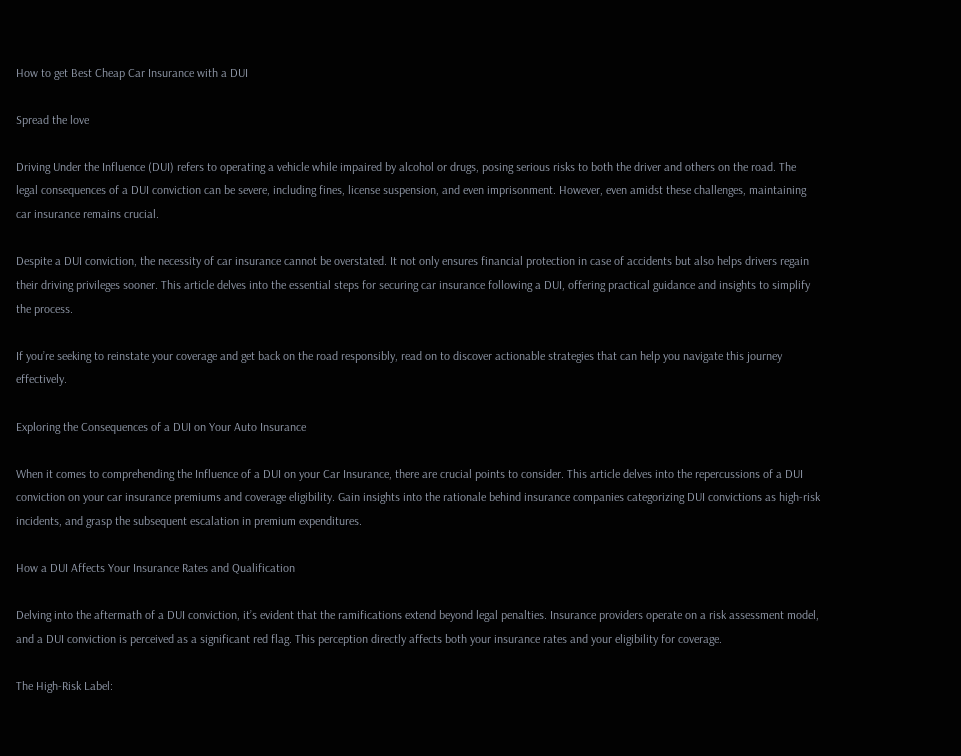How to get Best Cheap Car Insurance with a DUI

Spread the love

Driving Under the Influence (DUI) refers to operating a vehicle while impaired by alcohol or drugs, posing serious risks to both the driver and others on the road. The legal consequences of a DUI conviction can be severe, including fines, license suspension, and even imprisonment. However, even amidst these challenges, maintaining car insurance remains crucial.

Despite a DUI conviction, the necessity of car insurance cannot be overstated. It not only ensures financial protection in case of accidents but also helps drivers regain their driving privileges sooner. This article delves into the essential steps for securing car insurance following a DUI, offering practical guidance and insights to simplify the process.

If you’re seeking to reinstate your coverage and get back on the road responsibly, read on to discover actionable strategies that can help you navigate this journey effectively.

Exploring the Consequences of a DUI on Your Auto Insurance

When it comes to comprehending the Influence of a DUI on your Car Insurance, there are crucial points to consider. This article delves into the repercussions of a DUI conviction on your car insurance premiums and coverage eligibility. Gain insights into the rationale behind insurance companies categorizing DUI convictions as high-risk incidents, and grasp the subsequent escalation in premium expenditures.

How a DUI Affects Your Insurance Rates and Qualification

Delving into the aftermath of a DUI conviction, it’s evident that the ramifications extend beyond legal penalties. Insurance providers operate on a risk assessment model, and a DUI conviction is perceived as a significant red flag. This perception directly affects both your insurance rates and your eligibility for coverage.

The High-Risk Label: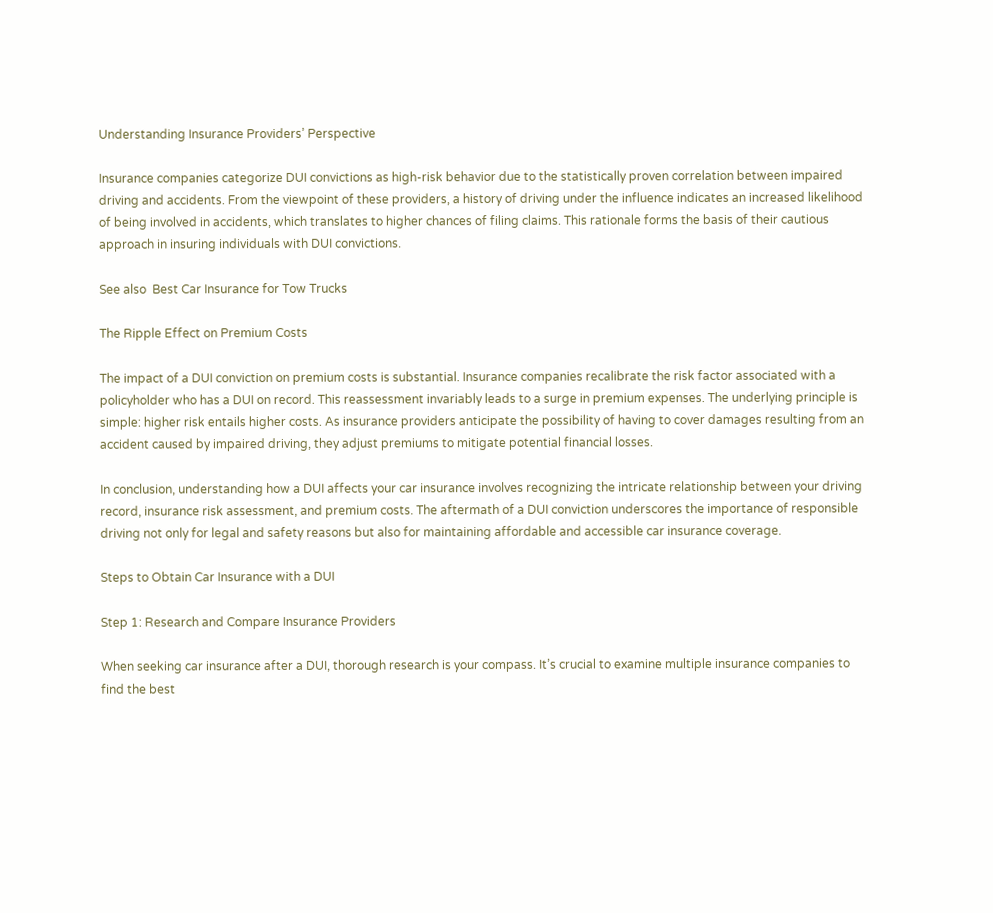Understanding Insurance Providers’ Perspective

Insurance companies categorize DUI convictions as high-risk behavior due to the statistically proven correlation between impaired driving and accidents. From the viewpoint of these providers, a history of driving under the influence indicates an increased likelihood of being involved in accidents, which translates to higher chances of filing claims. This rationale forms the basis of their cautious approach in insuring individuals with DUI convictions.

See also  Best Car Insurance for Tow Trucks

The Ripple Effect on Premium Costs

The impact of a DUI conviction on premium costs is substantial. Insurance companies recalibrate the risk factor associated with a policyholder who has a DUI on record. This reassessment invariably leads to a surge in premium expenses. The underlying principle is simple: higher risk entails higher costs. As insurance providers anticipate the possibility of having to cover damages resulting from an accident caused by impaired driving, they adjust premiums to mitigate potential financial losses.

In conclusion, understanding how a DUI affects your car insurance involves recognizing the intricate relationship between your driving record, insurance risk assessment, and premium costs. The aftermath of a DUI conviction underscores the importance of responsible driving not only for legal and safety reasons but also for maintaining affordable and accessible car insurance coverage.

Steps to Obtain Car Insurance with a DUI

Step 1: Research and Compare Insurance Providers

When seeking car insurance after a DUI, thorough research is your compass. It’s crucial to examine multiple insurance companies to find the best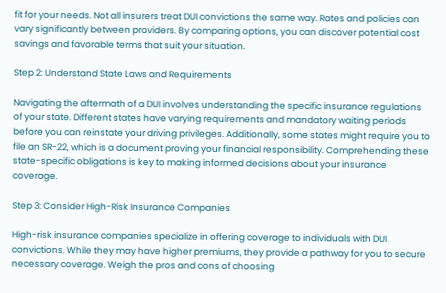fit for your needs. Not all insurers treat DUI convictions the same way. Rates and policies can vary significantly between providers. By comparing options, you can discover potential cost savings and favorable terms that suit your situation.

Step 2: Understand State Laws and Requirements

Navigating the aftermath of a DUI involves understanding the specific insurance regulations of your state. Different states have varying requirements and mandatory waiting periods before you can reinstate your driving privileges. Additionally, some states might require you to file an SR-22, which is a document proving your financial responsibility. Comprehending these state-specific obligations is key to making informed decisions about your insurance coverage.

Step 3: Consider High-Risk Insurance Companies

High-risk insurance companies specialize in offering coverage to individuals with DUI convictions. While they may have higher premiums, they provide a pathway for you to secure necessary coverage. Weigh the pros and cons of choosing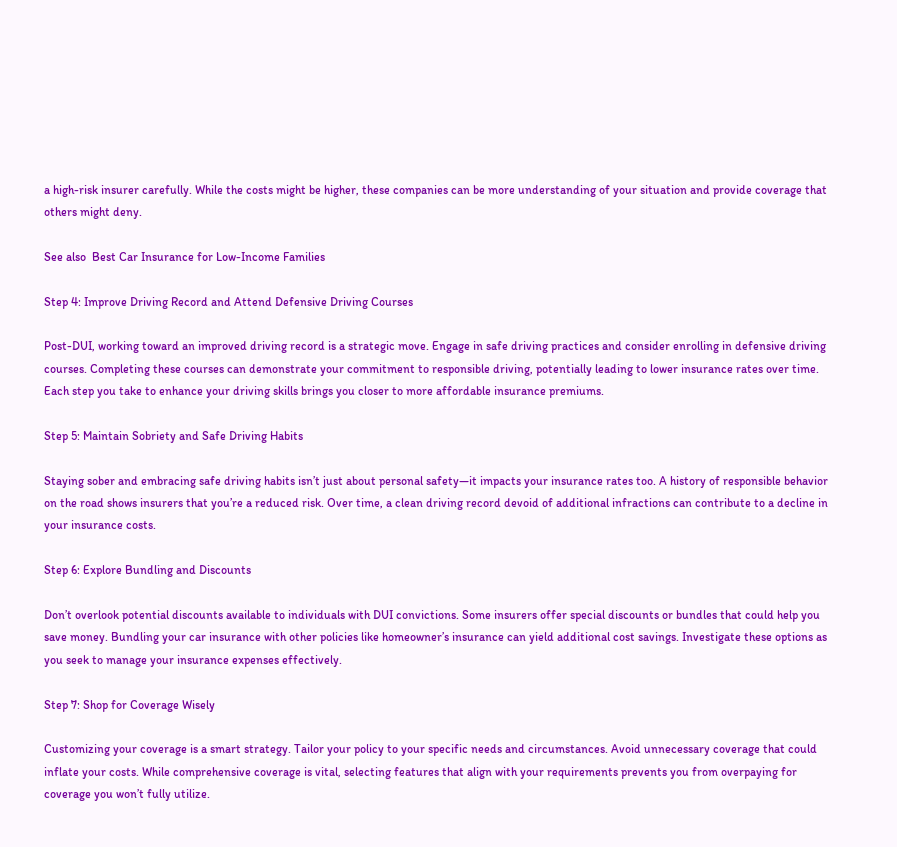a high-risk insurer carefully. While the costs might be higher, these companies can be more understanding of your situation and provide coverage that others might deny.

See also  Best Car Insurance for Low-Income Families

Step 4: Improve Driving Record and Attend Defensive Driving Courses

Post-DUI, working toward an improved driving record is a strategic move. Engage in safe driving practices and consider enrolling in defensive driving courses. Completing these courses can demonstrate your commitment to responsible driving, potentially leading to lower insurance rates over time. Each step you take to enhance your driving skills brings you closer to more affordable insurance premiums.

Step 5: Maintain Sobriety and Safe Driving Habits

Staying sober and embracing safe driving habits isn’t just about personal safety—it impacts your insurance rates too. A history of responsible behavior on the road shows insurers that you’re a reduced risk. Over time, a clean driving record devoid of additional infractions can contribute to a decline in your insurance costs.

Step 6: Explore Bundling and Discounts

Don’t overlook potential discounts available to individuals with DUI convictions. Some insurers offer special discounts or bundles that could help you save money. Bundling your car insurance with other policies like homeowner’s insurance can yield additional cost savings. Investigate these options as you seek to manage your insurance expenses effectively.

Step 7: Shop for Coverage Wisely

Customizing your coverage is a smart strategy. Tailor your policy to your specific needs and circumstances. Avoid unnecessary coverage that could inflate your costs. While comprehensive coverage is vital, selecting features that align with your requirements prevents you from overpaying for coverage you won’t fully utilize.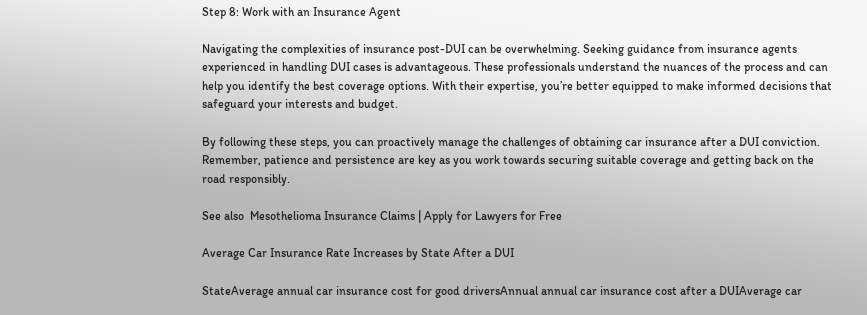Step 8: Work with an Insurance Agent

Navigating the complexities of insurance post-DUI can be overwhelming. Seeking guidance from insurance agents experienced in handling DUI cases is advantageous. These professionals understand the nuances of the process and can help you identify the best coverage options. With their expertise, you’re better equipped to make informed decisions that safeguard your interests and budget.

By following these steps, you can proactively manage the challenges of obtaining car insurance after a DUI conviction. Remember, patience and persistence are key as you work towards securing suitable coverage and getting back on the road responsibly.

See also  Mesothelioma Insurance Claims | Apply for Lawyers for Free

Average Car Insurance Rate Increases by State After a DUI

StateAverage annual car insurance cost for good driversAnnual annual car insurance cost after a DUIAverage car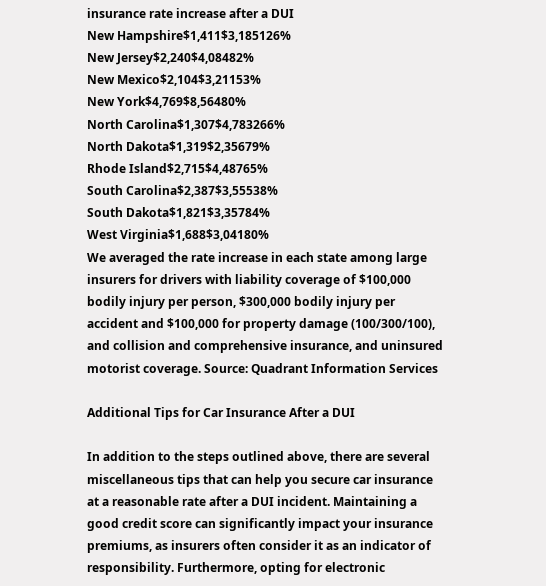insurance rate increase after a DUI
New Hampshire$1,411$3,185126%
New Jersey$2,240$4,08482%
New Mexico$2,104$3,21153%
New York$4,769$8,56480%
North Carolina$1,307$4,783266%
North Dakota$1,319$2,35679%
Rhode Island$2,715$4,48765%
South Carolina$2,387$3,55538%
South Dakota$1,821$3,35784%
West Virginia$1,688$3,04180%
We averaged the rate increase in each state among large insurers for drivers with liability coverage of $100,000 bodily injury per person, $300,000 bodily injury per accident and $100,000 for property damage (100/300/100), and collision and comprehensive insurance, and uninsured motorist coverage. Source: Quadrant Information Services

Additional Tips for Car Insurance After a DUI

In addition to the steps outlined above, there are several miscellaneous tips that can help you secure car insurance at a reasonable rate after a DUI incident. Maintaining a good credit score can significantly impact your insurance premiums, as insurers often consider it as an indicator of responsibility. Furthermore, opting for electronic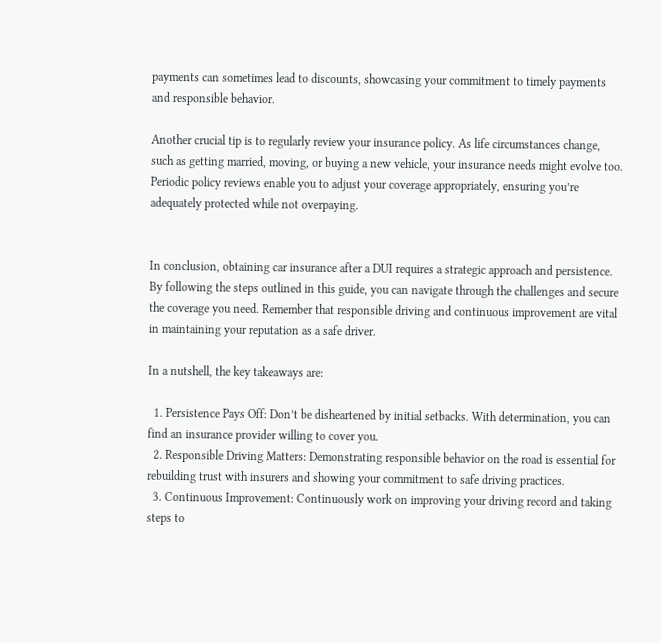payments can sometimes lead to discounts, showcasing your commitment to timely payments and responsible behavior.

Another crucial tip is to regularly review your insurance policy. As life circumstances change, such as getting married, moving, or buying a new vehicle, your insurance needs might evolve too. Periodic policy reviews enable you to adjust your coverage appropriately, ensuring you’re adequately protected while not overpaying.


In conclusion, obtaining car insurance after a DUI requires a strategic approach and persistence. By following the steps outlined in this guide, you can navigate through the challenges and secure the coverage you need. Remember that responsible driving and continuous improvement are vital in maintaining your reputation as a safe driver.

In a nutshell, the key takeaways are:

  1. Persistence Pays Off: Don’t be disheartened by initial setbacks. With determination, you can find an insurance provider willing to cover you.
  2. Responsible Driving Matters: Demonstrating responsible behavior on the road is essential for rebuilding trust with insurers and showing your commitment to safe driving practices.
  3. Continuous Improvement: Continuously work on improving your driving record and taking steps to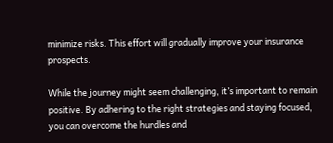minimize risks. This effort will gradually improve your insurance prospects.

While the journey might seem challenging, it’s important to remain positive. By adhering to the right strategies and staying focused, you can overcome the hurdles and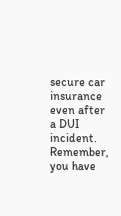secure car insurance even after a DUI incident. Remember, you have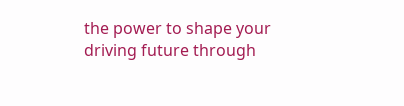the power to shape your driving future through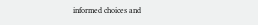informed choices and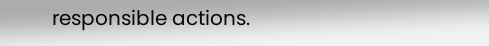responsible actions.